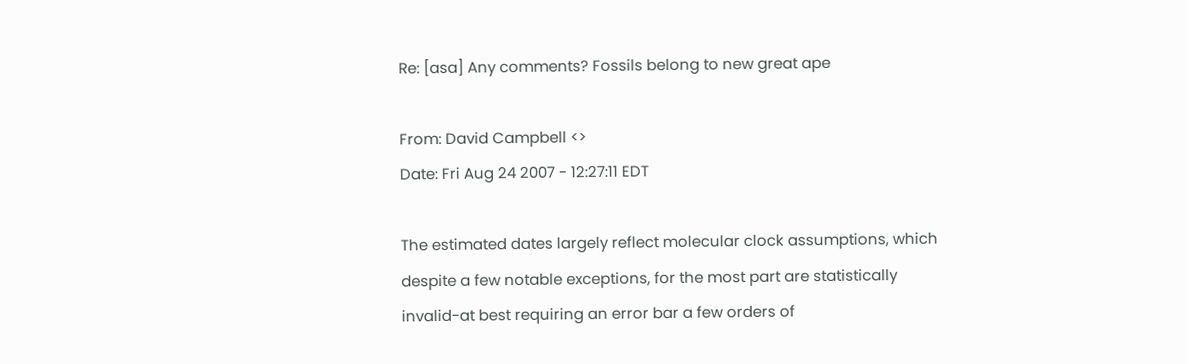Re: [asa] Any comments? Fossils belong to new great ape

From: David Campbell <>
Date: Fri Aug 24 2007 - 12:27:11 EDT

The estimated dates largely reflect molecular clock assumptions, which
despite a few notable exceptions, for the most part are statistically
invalid-at best requiring an error bar a few orders of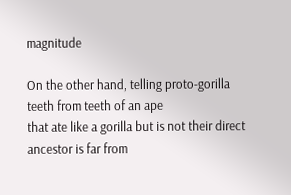magnitude

On the other hand, telling proto-gorilla teeth from teeth of an ape
that ate like a gorilla but is not their direct ancestor is far from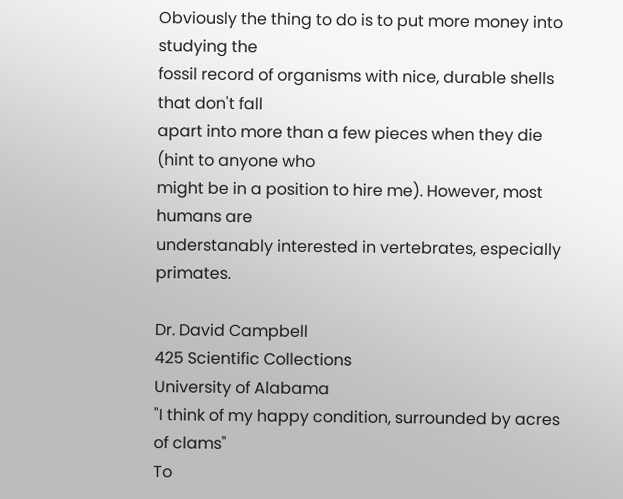Obviously the thing to do is to put more money into studying the
fossil record of organisms with nice, durable shells that don't fall
apart into more than a few pieces when they die (hint to anyone who
might be in a position to hire me). However, most humans are
understanably interested in vertebrates, especially primates.

Dr. David Campbell
425 Scientific Collections
University of Alabama
"I think of my happy condition, surrounded by acres of clams"
To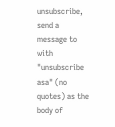unsubscribe, send a message to with
"unsubscribe asa" (no quotes) as the body of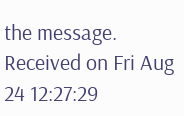the message.
Received on Fri Aug 24 12:27:29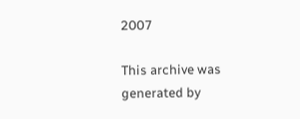2007

This archive was generated by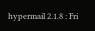hypermail 2.1.8 : Fri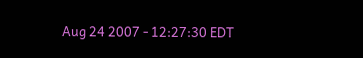Aug 24 2007 - 12:27:30 EDT